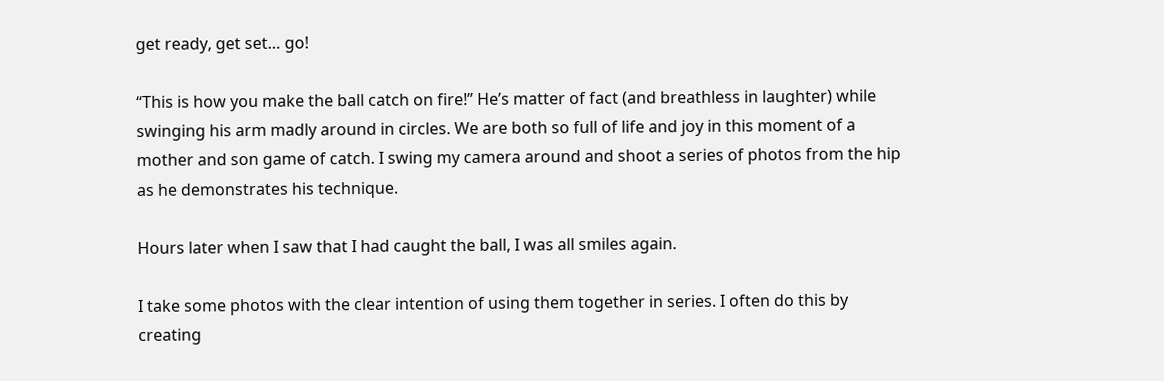get ready, get set… go!

“This is how you make the ball catch on fire!” He’s matter of fact (and breathless in laughter) while swinging his arm madly around in circles. We are both so full of life and joy in this moment of a mother and son game of catch. I swing my camera around and shoot a series of photos from the hip as he demonstrates his technique.

Hours later when I saw that I had caught the ball, I was all smiles again.

I take some photos with the clear intention of using them together in series. I often do this by creating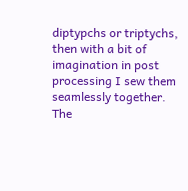diptypchs or triptychs, then with a bit of imagination in post processing I sew them seamlessly together. The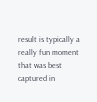result is typically a really fun moment that was best captured in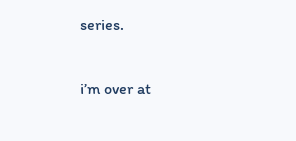series.

i’m over at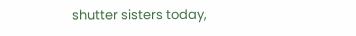shutter sisters today,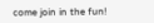come join in the fun!